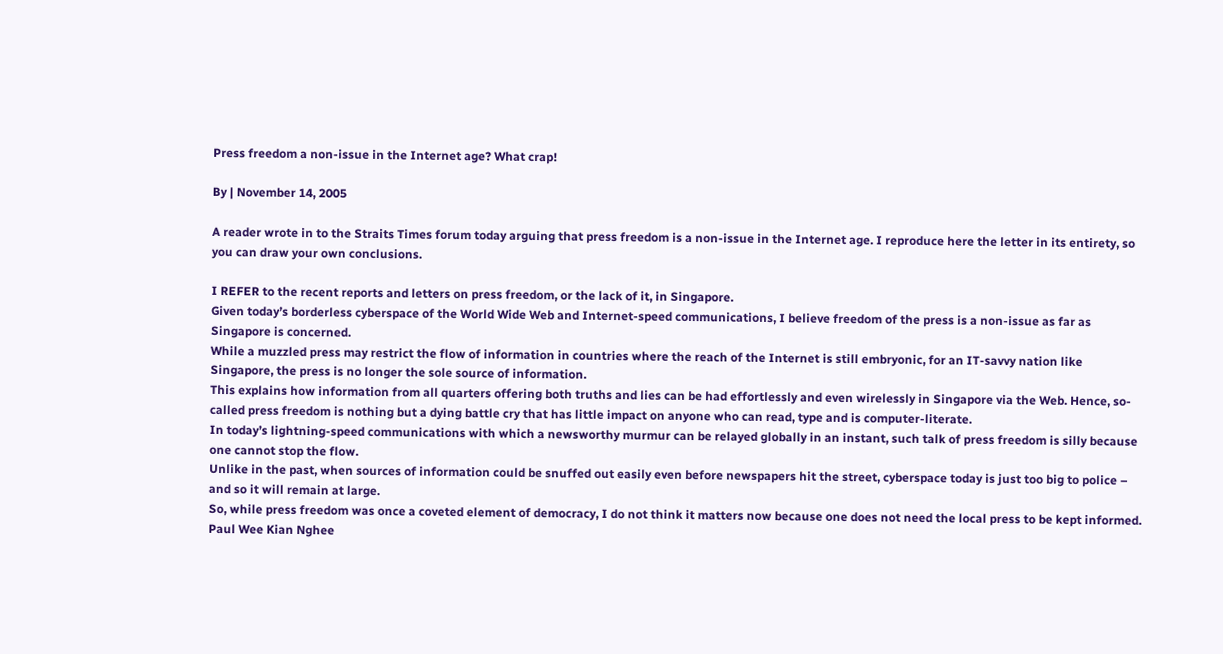Press freedom a non-issue in the Internet age? What crap!

By | November 14, 2005

A reader wrote in to the Straits Times forum today arguing that press freedom is a non-issue in the Internet age. I reproduce here the letter in its entirety, so you can draw your own conclusions.

I REFER to the recent reports and letters on press freedom, or the lack of it, in Singapore.
Given today’s borderless cyberspace of the World Wide Web and Internet-speed communications, I believe freedom of the press is a non-issue as far as Singapore is concerned.
While a muzzled press may restrict the flow of information in countries where the reach of the Internet is still embryonic, for an IT-savvy nation like Singapore, the press is no longer the sole source of information.
This explains how information from all quarters offering both truths and lies can be had effortlessly and even wirelessly in Singapore via the Web. Hence, so-called press freedom is nothing but a dying battle cry that has little impact on anyone who can read, type and is computer-literate.
In today’s lightning-speed communications with which a newsworthy murmur can be relayed globally in an instant, such talk of press freedom is silly because one cannot stop the flow.
Unlike in the past, when sources of information could be snuffed out easily even before newspapers hit the street, cyberspace today is just too big to police – and so it will remain at large.
So, while press freedom was once a coveted element of democracy, I do not think it matters now because one does not need the local press to be kept informed.
Paul Wee Kian Nghee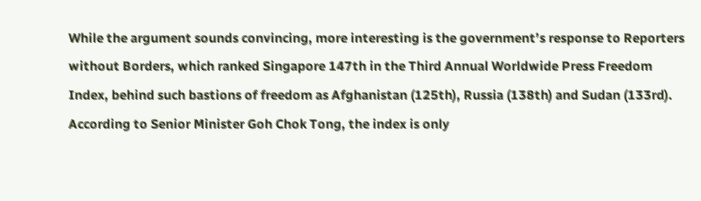While the argument sounds convincing, more interesting is the government’s response to Reporters without Borders, which ranked Singapore 147th in the Third Annual Worldwide Press Freedom Index, behind such bastions of freedom as Afghanistan (125th), Russia (138th) and Sudan (133rd). According to Senior Minister Goh Chok Tong, the index is only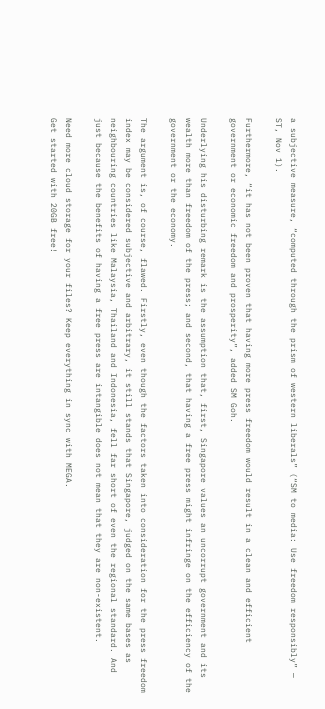a subjective measure, “computed through the prism of western liberals” (“SM to media: Use freedom responsibly” — ST, Nov 1).

Furthermore, “it has not been proven that having more press freedom would result in a clean and efficient government or economic freedom and prosperity”, added SM Goh.

Underlying his disturbing remark is the assumption that, first, Singapore values an uncorrupt government and its wealth more than freedom of the press; and second, that having a free press might infringe on the efficiency of the government or the economy.

The argument is, of course, flawed. Firstly, even though the factors taken into consideration for the press freedom index may be considered subjective and arbitrary, it still stands that Singapore, judged on the same bases as neighbouring countries like Malaysia, Thailand and Indonesia, fell far short of even the regional standard. And just because the benefits of having a free press are intangible does not mean that they are non-existent.

Need more cloud storage for your files? Keep everything in sync with MEGA.
Get started with 20GB free!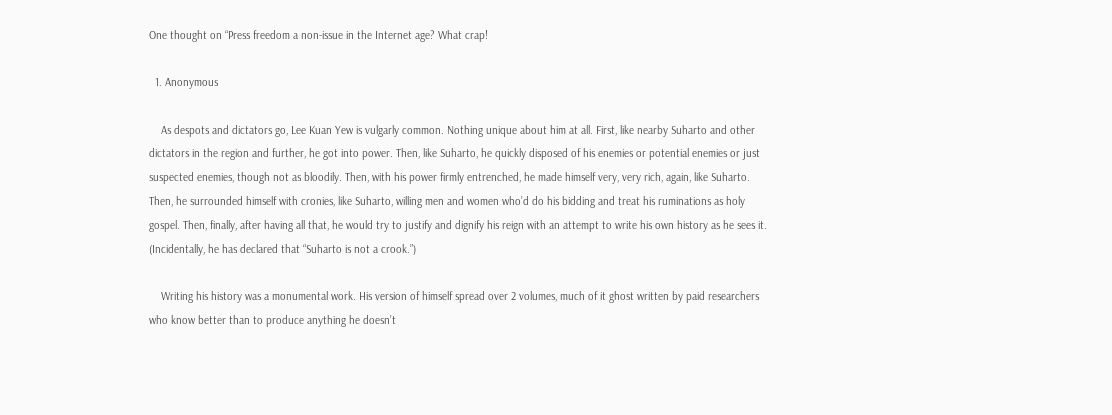One thought on “Press freedom a non-issue in the Internet age? What crap!

  1. Anonymous

    As despots and dictators go, Lee Kuan Yew is vulgarly common. Nothing unique about him at all. First, like nearby Suharto and other dictators in the region and further, he got into power. Then, like Suharto, he quickly disposed of his enemies or potential enemies or just suspected enemies, though not as bloodily. Then, with his power firmly entrenched, he made himself very, very rich, again, like Suharto. Then, he surrounded himself with cronies, like Suharto, willing men and women who’d do his bidding and treat his ruminations as holy gospel. Then, finally, after having all that, he would try to justify and dignify his reign with an attempt to write his own history as he sees it. (Incidentally, he has declared that “Suharto is not a crook.”)

    Writing his history was a monumental work. His version of himself spread over 2 volumes, much of it ghost written by paid researchers who know better than to produce anything he doesn’t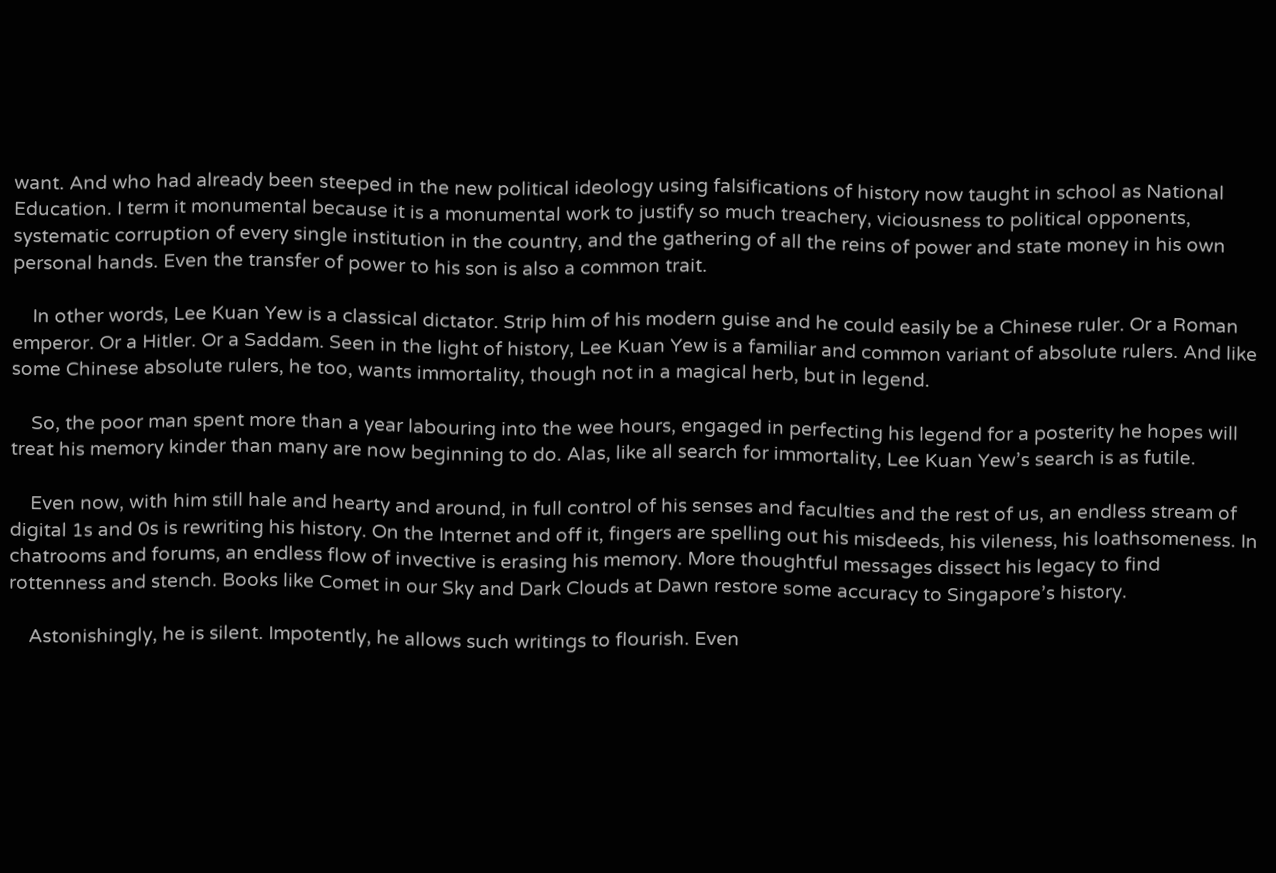want. And who had already been steeped in the new political ideology using falsifications of history now taught in school as National Education. I term it monumental because it is a monumental work to justify so much treachery, viciousness to political opponents, systematic corruption of every single institution in the country, and the gathering of all the reins of power and state money in his own personal hands. Even the transfer of power to his son is also a common trait.

    In other words, Lee Kuan Yew is a classical dictator. Strip him of his modern guise and he could easily be a Chinese ruler. Or a Roman emperor. Or a Hitler. Or a Saddam. Seen in the light of history, Lee Kuan Yew is a familiar and common variant of absolute rulers. And like some Chinese absolute rulers, he too, wants immortality, though not in a magical herb, but in legend.

    So, the poor man spent more than a year labouring into the wee hours, engaged in perfecting his legend for a posterity he hopes will treat his memory kinder than many are now beginning to do. Alas, like all search for immortality, Lee Kuan Yew’s search is as futile.

    Even now, with him still hale and hearty and around, in full control of his senses and faculties and the rest of us, an endless stream of digital 1s and 0s is rewriting his history. On the Internet and off it, fingers are spelling out his misdeeds, his vileness, his loathsomeness. In chatrooms and forums, an endless flow of invective is erasing his memory. More thoughtful messages dissect his legacy to find rottenness and stench. Books like Comet in our Sky and Dark Clouds at Dawn restore some accuracy to Singapore’s history.

    Astonishingly, he is silent. Impotently, he allows such writings to flourish. Even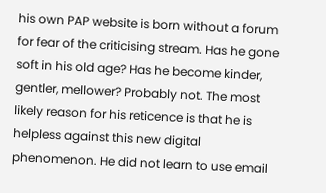his own PAP website is born without a forum for fear of the criticising stream. Has he gone soft in his old age? Has he become kinder, gentler, mellower? Probably not. The most likely reason for his reticence is that he is helpless against this new digital phenomenon. He did not learn to use email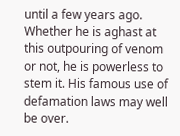until a few years ago. Whether he is aghast at this outpouring of venom or not, he is powerless to stem it. His famous use of defamation laws may well be over.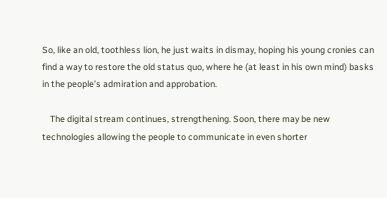So, like an old, toothless lion, he just waits in dismay, hoping his young cronies can find a way to restore the old status quo, where he (at least in his own mind) basks in the people’s admiration and approbation.

    The digital stream continues, strengthening. Soon, there may be new technologies allowing the people to communicate in even shorter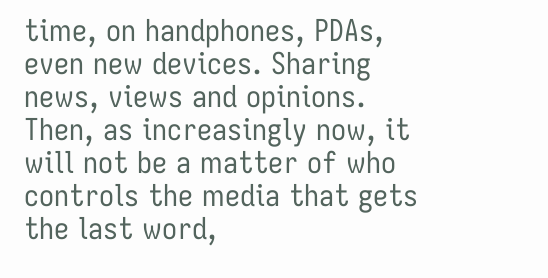time, on handphones, PDAs, even new devices. Sharing news, views and opinions. Then, as increasingly now, it will not be a matter of who controls the media that gets the last word,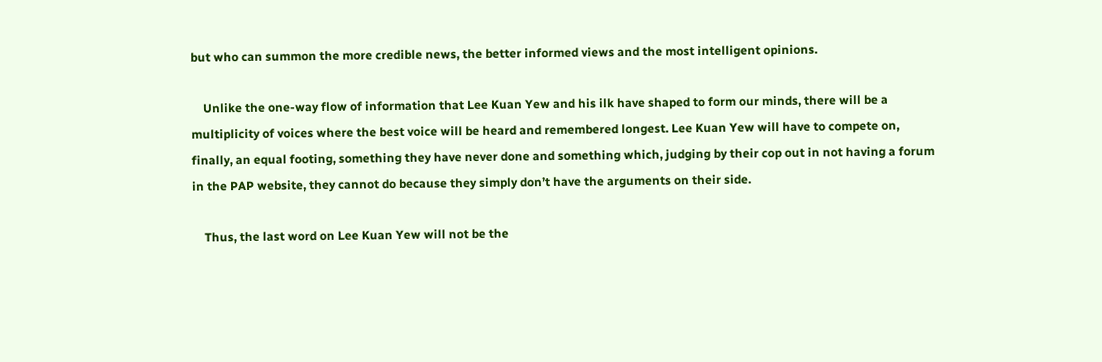but who can summon the more credible news, the better informed views and the most intelligent opinions.

    Unlike the one-way flow of information that Lee Kuan Yew and his ilk have shaped to form our minds, there will be a multiplicity of voices where the best voice will be heard and remembered longest. Lee Kuan Yew will have to compete on, finally, an equal footing, something they have never done and something which, judging by their cop out in not having a forum in the PAP website, they cannot do because they simply don’t have the arguments on their side.

    Thus, the last word on Lee Kuan Yew will not be the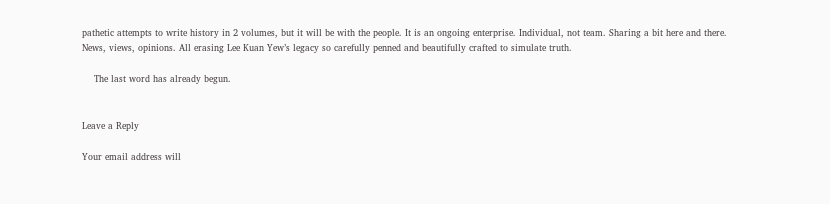pathetic attempts to write history in 2 volumes, but it will be with the people. It is an ongoing enterprise. Individual, not team. Sharing a bit here and there. News, views, opinions. All erasing Lee Kuan Yew’s legacy so carefully penned and beautifully crafted to simulate truth.

    The last word has already begun.


Leave a Reply

Your email address will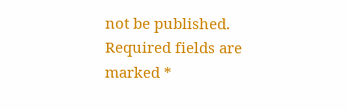not be published. Required fields are marked *